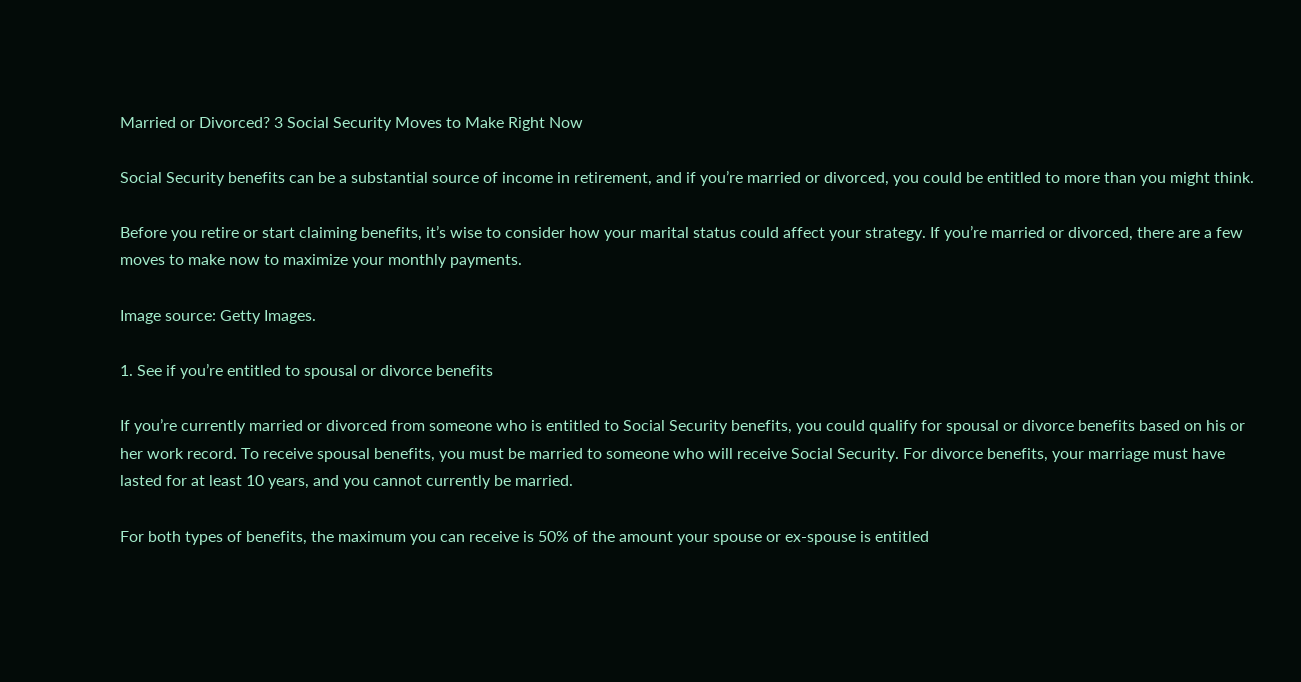Married or Divorced? 3 Social Security Moves to Make Right Now

Social Security benefits can be a substantial source of income in retirement, and if you’re married or divorced, you could be entitled to more than you might think.

Before you retire or start claiming benefits, it’s wise to consider how your marital status could affect your strategy. If you’re married or divorced, there are a few moves to make now to maximize your monthly payments.

Image source: Getty Images.

1. See if you’re entitled to spousal or divorce benefits

If you’re currently married or divorced from someone who is entitled to Social Security benefits, you could qualify for spousal or divorce benefits based on his or her work record. To receive spousal benefits, you must be married to someone who will receive Social Security. For divorce benefits, your marriage must have lasted for at least 10 years, and you cannot currently be married.

For both types of benefits, the maximum you can receive is 50% of the amount your spouse or ex-spouse is entitled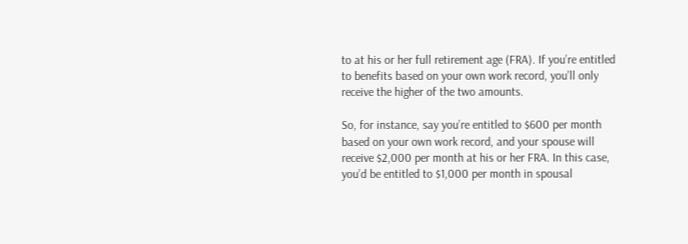to at his or her full retirement age (FRA). If you’re entitled to benefits based on your own work record, you’ll only receive the higher of the two amounts.

So, for instance, say you’re entitled to $600 per month based on your own work record, and your spouse will receive $2,000 per month at his or her FRA. In this case, you’d be entitled to $1,000 per month in spousal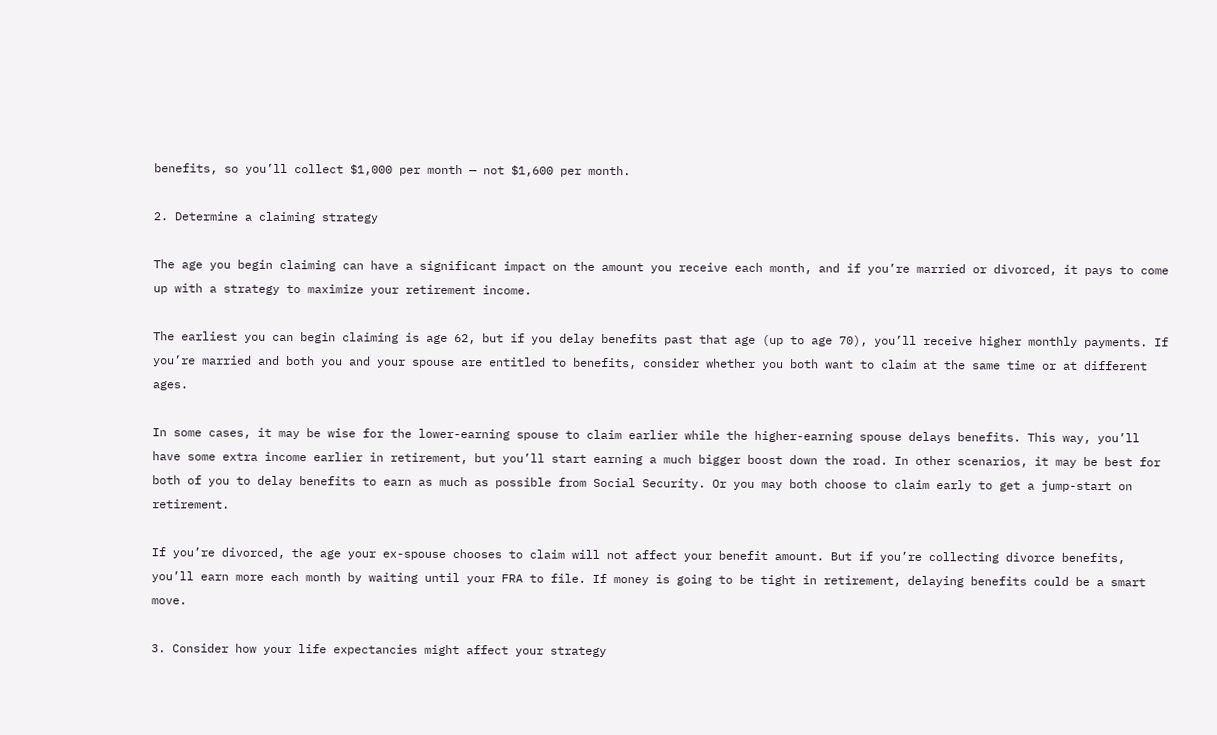benefits, so you’ll collect $1,000 per month — not $1,600 per month.

2. Determine a claiming strategy

The age you begin claiming can have a significant impact on the amount you receive each month, and if you’re married or divorced, it pays to come up with a strategy to maximize your retirement income.

The earliest you can begin claiming is age 62, but if you delay benefits past that age (up to age 70), you’ll receive higher monthly payments. If you’re married and both you and your spouse are entitled to benefits, consider whether you both want to claim at the same time or at different ages.

In some cases, it may be wise for the lower-earning spouse to claim earlier while the higher-earning spouse delays benefits. This way, you’ll have some extra income earlier in retirement, but you’ll start earning a much bigger boost down the road. In other scenarios, it may be best for both of you to delay benefits to earn as much as possible from Social Security. Or you may both choose to claim early to get a jump-start on retirement.

If you’re divorced, the age your ex-spouse chooses to claim will not affect your benefit amount. But if you’re collecting divorce benefits, you’ll earn more each month by waiting until your FRA to file. If money is going to be tight in retirement, delaying benefits could be a smart move.

3. Consider how your life expectancies might affect your strategy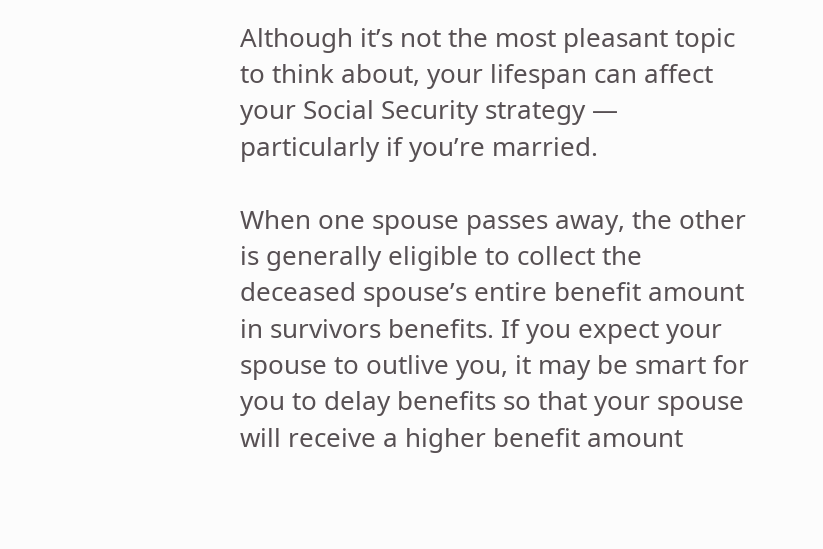Although it’s not the most pleasant topic to think about, your lifespan can affect your Social Security strategy — particularly if you’re married.

When one spouse passes away, the other is generally eligible to collect the deceased spouse’s entire benefit amount in survivors benefits. If you expect your spouse to outlive you, it may be smart for you to delay benefits so that your spouse will receive a higher benefit amount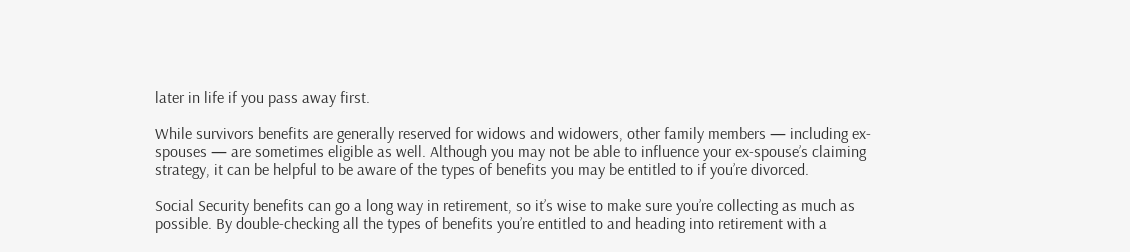later in life if you pass away first.

While survivors benefits are generally reserved for widows and widowers, other family members — including ex-spouses — are sometimes eligible as well. Although you may not be able to influence your ex-spouse’s claiming strategy, it can be helpful to be aware of the types of benefits you may be entitled to if you’re divorced.

Social Security benefits can go a long way in retirement, so it’s wise to make sure you’re collecting as much as possible. By double-checking all the types of benefits you’re entitled to and heading into retirement with a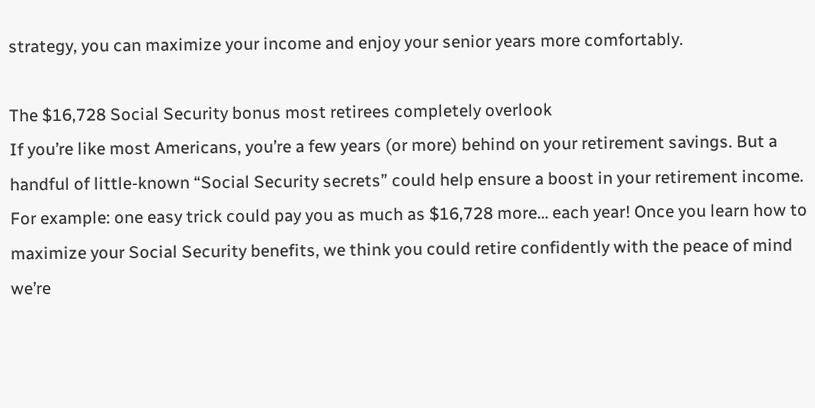strategy, you can maximize your income and enjoy your senior years more comfortably.

The $16,728 Social Security bonus most retirees completely overlook
If you’re like most Americans, you’re a few years (or more) behind on your retirement savings. But a handful of little-known “Social Security secrets” could help ensure a boost in your retirement income. For example: one easy trick could pay you as much as $16,728 more… each year! Once you learn how to maximize your Social Security benefits, we think you could retire confidently with the peace of mind we’re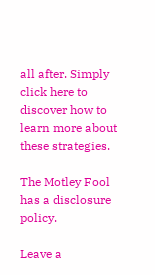all after. Simply click here to discover how to learn more about these strategies.

The Motley Fool has a disclosure policy.

Leave a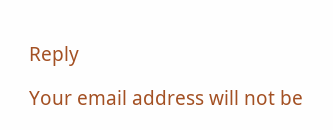Reply

Your email address will not be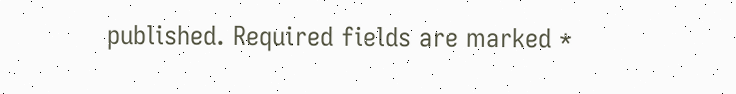published. Required fields are marked *